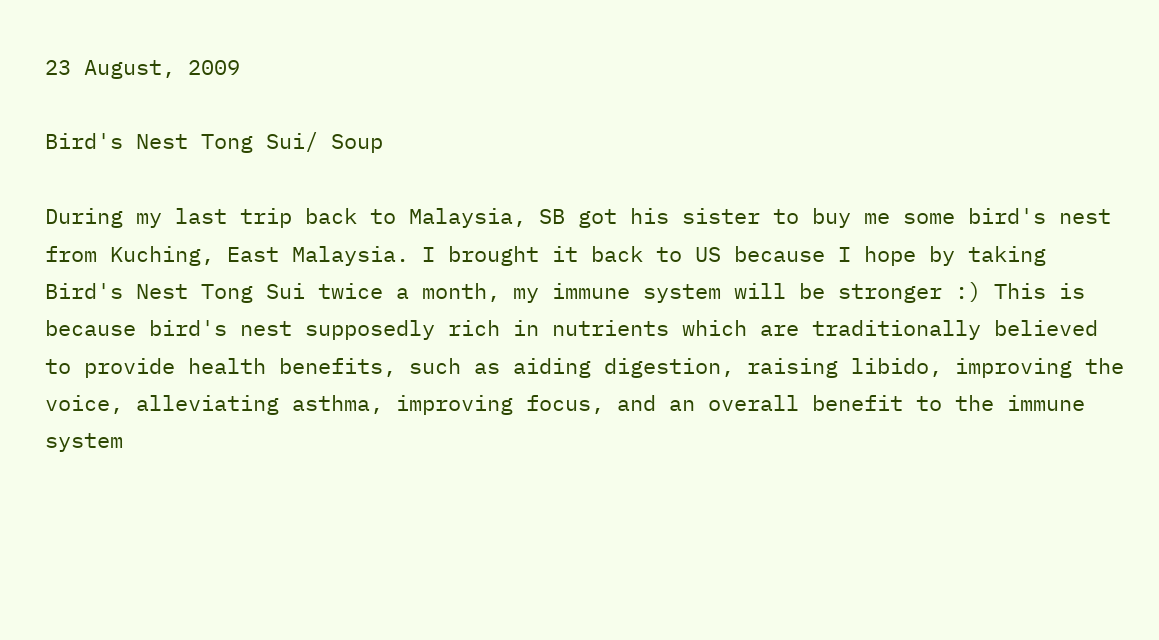23 August, 2009

Bird's Nest Tong Sui/ Soup

During my last trip back to Malaysia, SB got his sister to buy me some bird's nest from Kuching, East Malaysia. I brought it back to US because I hope by taking Bird's Nest Tong Sui twice a month, my immune system will be stronger :) This is because bird's nest supposedly rich in nutrients which are traditionally believed to provide health benefits, such as aiding digestion, raising libido, improving the voice, alleviating asthma, improving focus, and an overall benefit to the immune system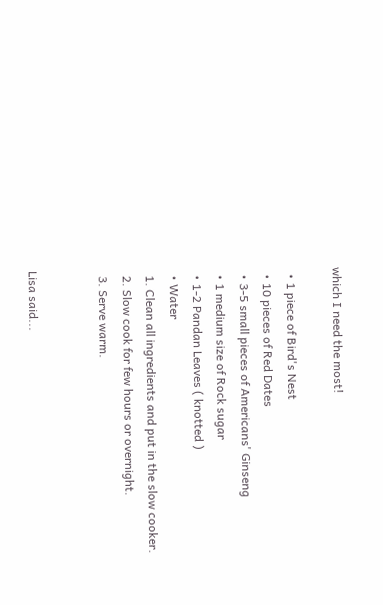which I need the most!

  • 1 piece of Bird's Nest
  • 10 pieces of Red Dates
  • 3-5 small pieces of Americans' Ginseng
  • 1 medium size of Rock sugar
  • 1-2 Pandan Leaves ( knotted )
  • Water
  1. Clean all ingredients and put in the slow cooker.
  2. Slow cook for few hours or overnight.
  3. Serve warm.


Lisa said...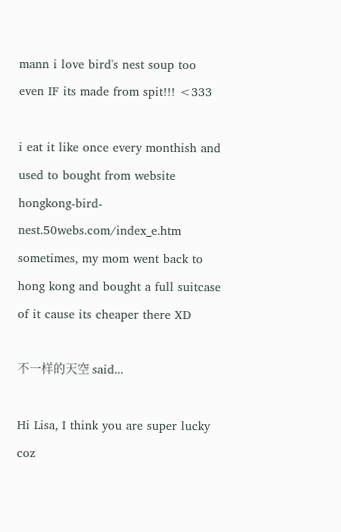mann i love bird's nest soup too even IF its made from spit!!! <333

i eat it like once every monthish and used to bought from website hongkong-bird-nest.50webs.com/index_e.htm sometimes, my mom went back to hong kong and bought a full suitcase of it cause its cheaper there XD

不一样的天空 said...

Hi Lisa, I think you are super lucky coz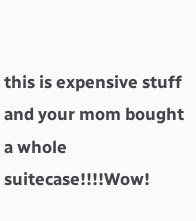this is expensive stuff and your mom bought a whole suitecase!!!!Wow!